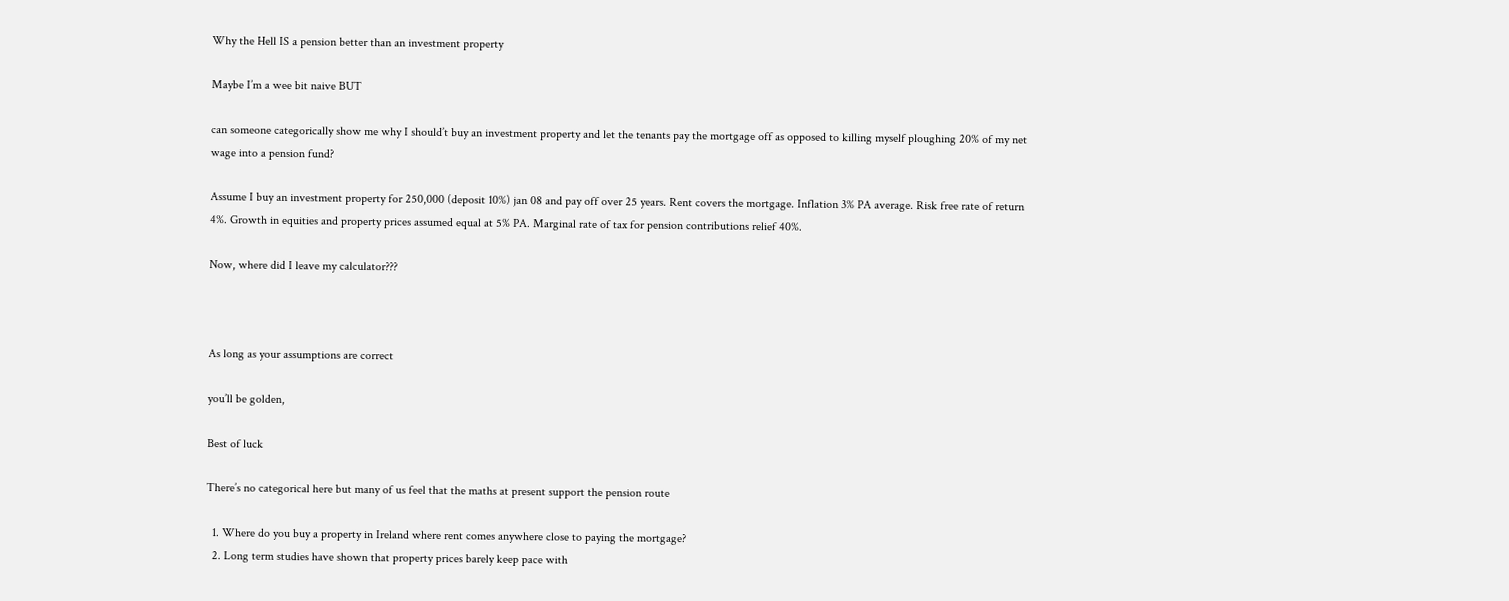Why the Hell IS a pension better than an investment property

Maybe I’m a wee bit naive BUT

can someone categorically show me why I should’t buy an investment property and let the tenants pay the mortgage off as opposed to killing myself ploughing 20% of my net wage into a pension fund?

Assume I buy an investment property for 250,000 (deposit 10%) jan 08 and pay off over 25 years. Rent covers the mortgage. Inflation 3% PA average. Risk free rate of return 4%. Growth in equities and property prices assumed equal at 5% PA. Marginal rate of tax for pension contributions relief 40%.

Now, where did I leave my calculator???



As long as your assumptions are correct

you’ll be golden,

Best of luck

There’s no categorical here but many of us feel that the maths at present support the pension route

  1. Where do you buy a property in Ireland where rent comes anywhere close to paying the mortgage?
  2. Long term studies have shown that property prices barely keep pace with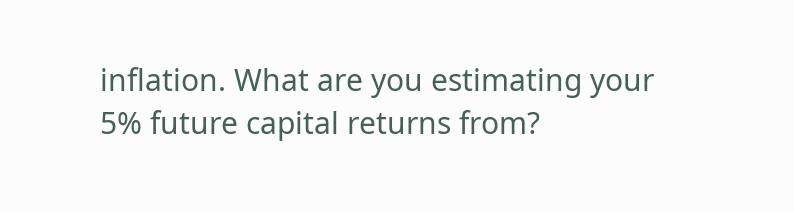inflation. What are you estimating your 5% future capital returns from?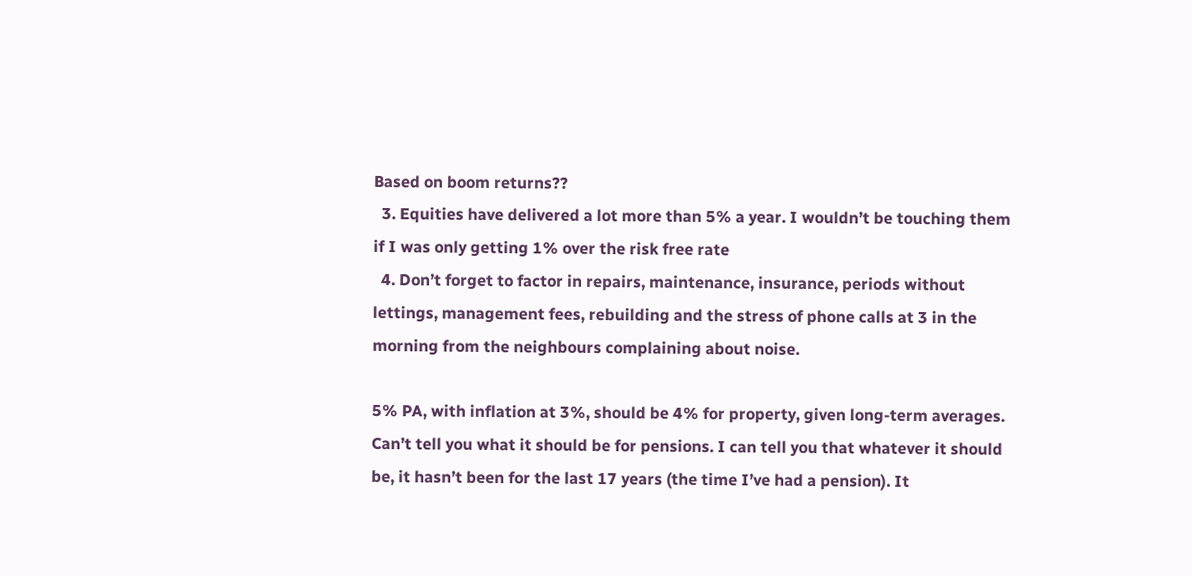Based on boom returns??
  3. Equities have delivered a lot more than 5% a year. I wouldn’t be touching them if I was only getting 1% over the risk free rate
  4. Don’t forget to factor in repairs, maintenance, insurance, periods without lettings, management fees, rebuilding and the stress of phone calls at 3 in the morning from the neighbours complaining about noise.

5% PA, with inflation at 3%, should be 4% for property, given long-term averages. Can’t tell you what it should be for pensions. I can tell you that whatever it should be, it hasn’t been for the last 17 years (the time I’ve had a pension). It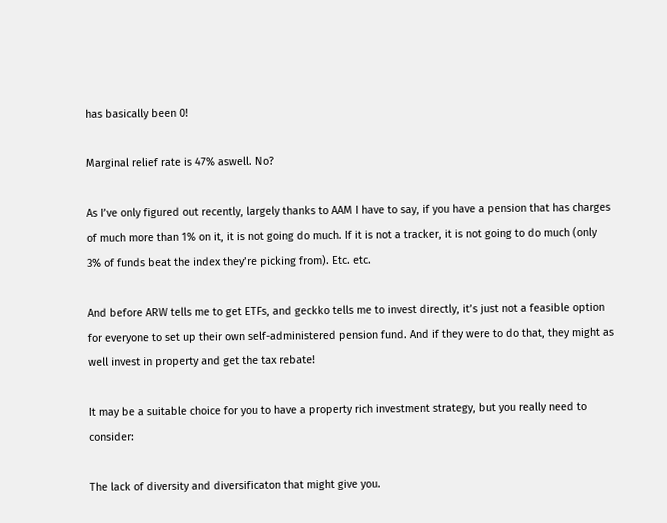has basically been 0!

Marginal relief rate is 47% aswell. No?

As I’ve only figured out recently, largely thanks to AAM I have to say, if you have a pension that has charges of much more than 1% on it, it is not going do much. If it is not a tracker, it is not going to do much (only 3% of funds beat the index they’re picking from). Etc. etc.

And before ARW tells me to get ETFs, and geckko tells me to invest directly, it’s just not a feasible option for everyone to set up their own self-administered pension fund. And if they were to do that, they might as well invest in property and get the tax rebate!

It may be a suitable choice for you to have a property rich investment strategy, but you really need to consider:

The lack of diversity and diversificaton that might give you.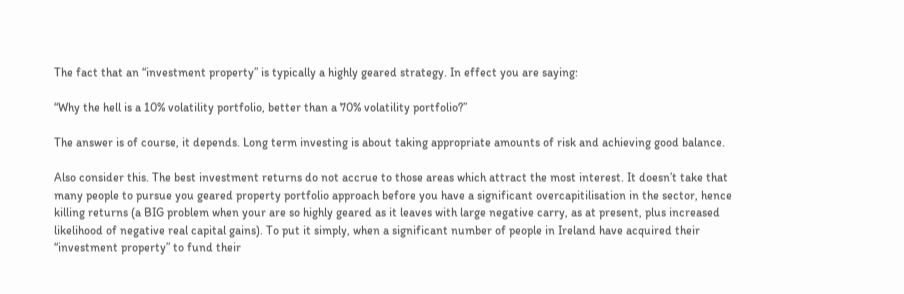The fact that an “investment property” is typically a highly geared strategy. In effect you are saying:

“Why the hell is a 10% volatility portfolio, better than a 70% volatility portfolio?”

The answer is of course, it depends. Long term investing is about taking appropriate amounts of risk and achieving good balance.

Also consider this. The best investment returns do not accrue to those areas which attract the most interest. It doesn’t take that many people to pursue you geared property portfolio approach before you have a significant overcapitilisation in the sector, hence killing returns (a BIG problem when your are so highly geared as it leaves with large negative carry, as at present, plus increased likelihood of negative real capital gains). To put it simply, when a significant number of people in Ireland have acquired their “investment property” to fund their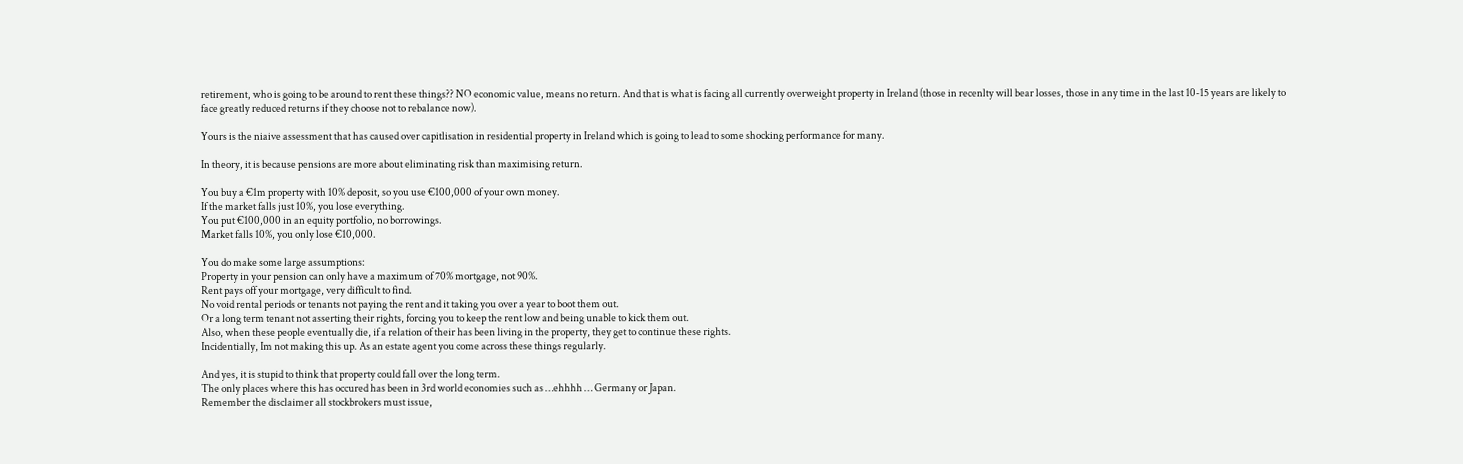retirement, who is going to be around to rent these things?? NO economic value, means no return. And that is what is facing all currently overweight property in Ireland (those in recenlty will bear losses, those in any time in the last 10-15 years are likely to face greatly reduced returns if they choose not to rebalance now).

Yours is the niaive assessment that has caused over capitlisation in residential property in Ireland which is going to lead to some shocking performance for many.

In theory, it is because pensions are more about eliminating risk than maximising return.

You buy a €1m property with 10% deposit, so you use €100,000 of your own money.
If the market falls just 10%, you lose everything.
You put €100,000 in an equity portfolio, no borrowings.
Market falls 10%, you only lose €10,000.

You do make some large assumptions:
Property in your pension can only have a maximum of 70% mortgage, not 90%.
Rent pays off your mortgage, very difficult to find.
No void rental periods or tenants not paying the rent and it taking you over a year to boot them out.
Or a long term tenant not asserting their rights, forcing you to keep the rent low and being unable to kick them out.
Also, when these people eventually die, if a relation of their has been living in the property, they get to continue these rights.
Incidentially, Im not making this up. As an estate agent you come across these things regularly.

And yes, it is stupid to think that property could fall over the long term.
The only places where this has occured has been in 3rd world economies such as …ehhhh … Germany or Japan.
Remember the disclaimer all stockbrokers must issue,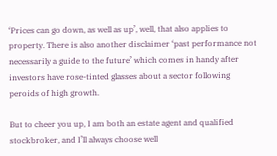‘Prices can go down, as well as up’, well, that also applies to property. There is also another disclaimer ‘past performance not necessarily a guide to the future’ which comes in handy after investors have rose-tinted glasses about a sector following peroids of high growth.

But to cheer you up, I am both an estate agent and qualified stockbroker, and I’ll always choose well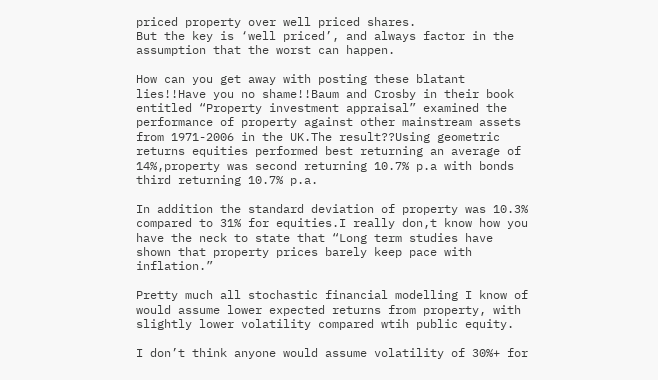priced property over well priced shares.
But the key is ‘well priced’, and always factor in the assumption that the worst can happen.

How can you get away with posting these blatant lies!!Have you no shame!!Baum and Crosby in their book entitled “Property investment appraisal” examined the performance of property against other mainstream assets from 1971-2006 in the UK.The result??Using geometric returns equities performed best returning an average of 14%,property was second returning 10.7% p.a with bonds third returning 10.7% p.a.

In addition the standard deviation of property was 10.3% compared to 31% for equities.I really don,t know how you have the neck to state that “Long term studies have shown that property prices barely keep pace with inflation.”

Pretty much all stochastic financial modelling I know of would assume lower expected returns from property, with slightly lower volatility compared wtih public equity.

I don’t think anyone would assume volatility of 30%+ for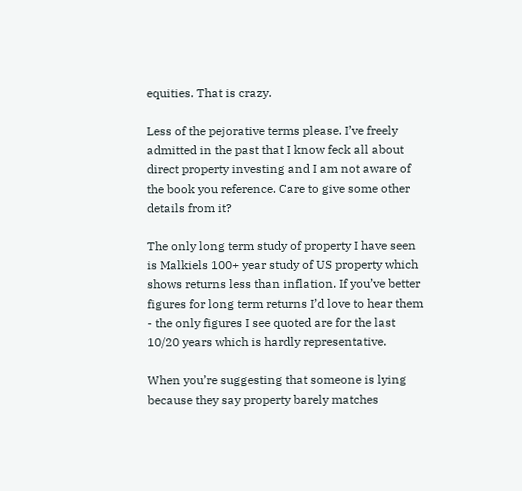equities. That is crazy.

Less of the pejorative terms please. I’ve freely admitted in the past that I know feck all about direct property investing and I am not aware of the book you reference. Care to give some other details from it?

The only long term study of property I have seen is Malkiels 100+ year study of US property which shows returns less than inflation. If you’ve better figures for long term returns I’d love to hear them - the only figures I see quoted are for the last 10/20 years which is hardly representative.

When you’re suggesting that someone is lying because they say property barely matches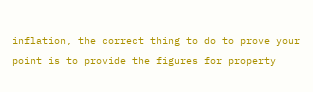inflation, the correct thing to do to prove your point is to provide the figures for property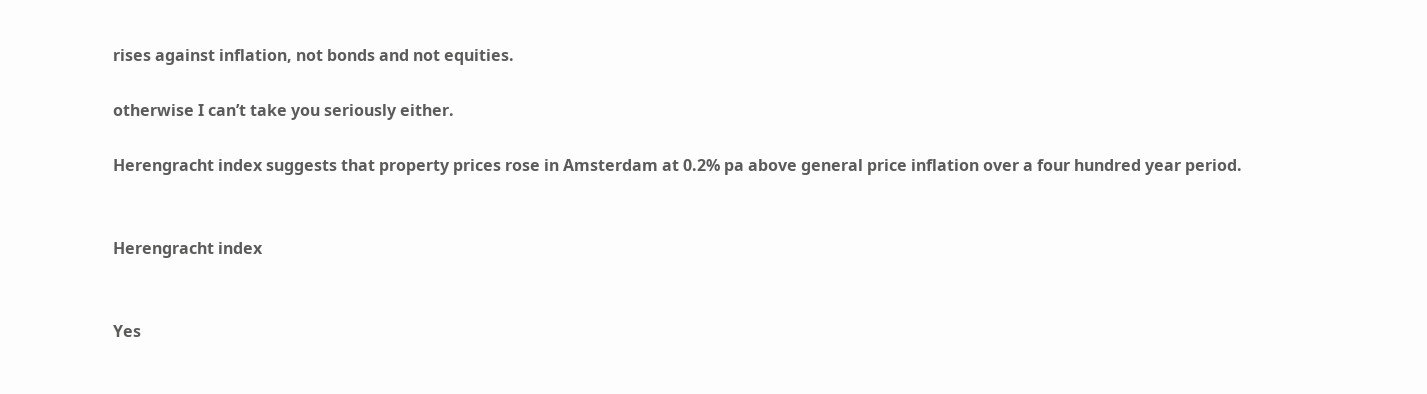rises against inflation, not bonds and not equities.

otherwise I can’t take you seriously either.

Herengracht index suggests that property prices rose in Amsterdam at 0.2% pa above general price inflation over a four hundred year period.


Herengracht index


Yes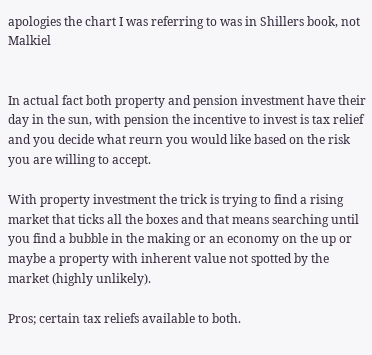apologies the chart I was referring to was in Shillers book, not Malkiel


In actual fact both property and pension investment have their day in the sun, with pension the incentive to invest is tax relief and you decide what reurn you would like based on the risk you are willing to accept.

With property investment the trick is trying to find a rising market that ticks all the boxes and that means searching until you find a bubble in the making or an economy on the up or maybe a property with inherent value not spotted by the market (highly unlikely).

Pros; certain tax reliefs available to both.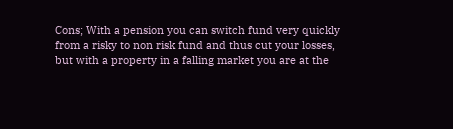Cons; With a pension you can switch fund very quickly from a risky to non risk fund and thus cut your losses, but with a property in a falling market you are at the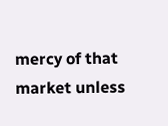mercy of that market unless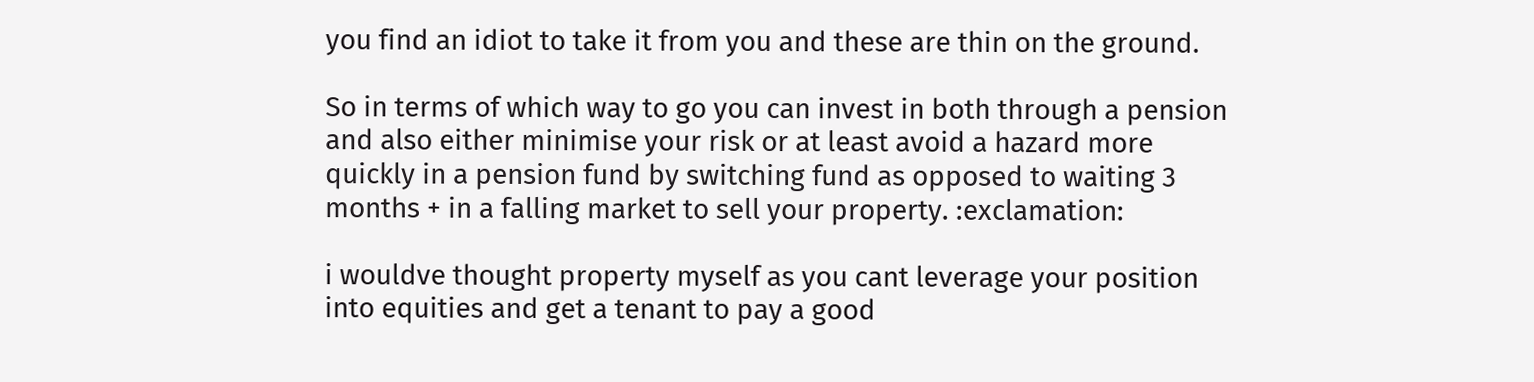you find an idiot to take it from you and these are thin on the ground.

So in terms of which way to go you can invest in both through a pension and also either minimise your risk or at least avoid a hazard more quickly in a pension fund by switching fund as opposed to waiting 3 months + in a falling market to sell your property. :exclamation:

i wouldve thought property myself as you cant leverage your position into equities and get a tenant to pay a good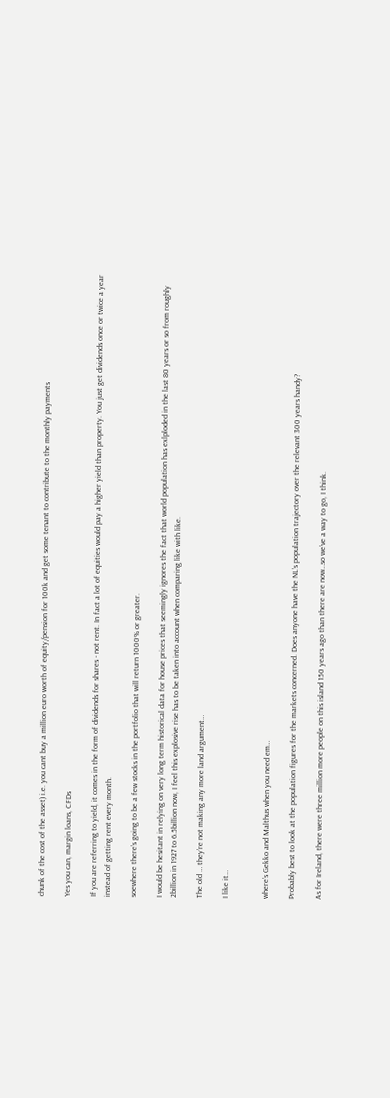chunk of the cost of the asset) i.e. you cant buy a million euro worth of equity/pension for 100k and get some tenant to contribute to the monthly payments

Yes you can, margin loans, CFDs

If you are referring to yield, it comes in the form of dividends for shares - not rent. In fact a lot of equities would pay a higher yield than property. You just get dividends once or twice a year instead of getting rent every month.

soewhere there’s going to be a few stocks in the portfolio that will return 1000% or greater.

I would be hesitant in relying on very long term historical data for house prices that seemingly ignores the fact that world population has exlploded in the last 80 years or so from roughly 2billion in 1927 to 6.5billion now, I feel this explosive rise has to be taken into account when comparing like with like.

The old … they’re not making any more land argument…

I like it…


where’s Gekko and Malthus when you need em…

Probably best to look at the population figures for the markets concerned. Does anyone have the NL’s population trajectory over the relevant 300 years handy?

As for Ireland, there were three million more people on this island 150 years ago than there are now…so we’ve a way to go, I think.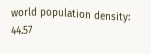world population density: 44.57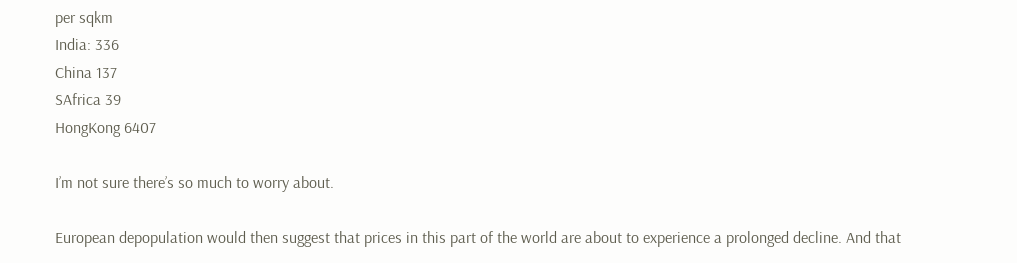per sqkm
India: 336
China 137
SAfrica 39
HongKong 6407

I’m not sure there’s so much to worry about.

European depopulation would then suggest that prices in this part of the world are about to experience a prolonged decline. And that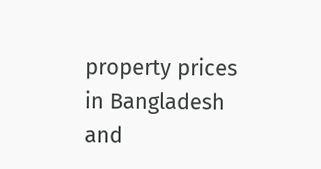property prices in Bangladesh and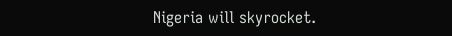Nigeria will skyrocket.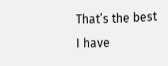That’s the best I have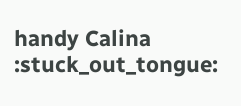handy Calina :stuck_out_tongue: